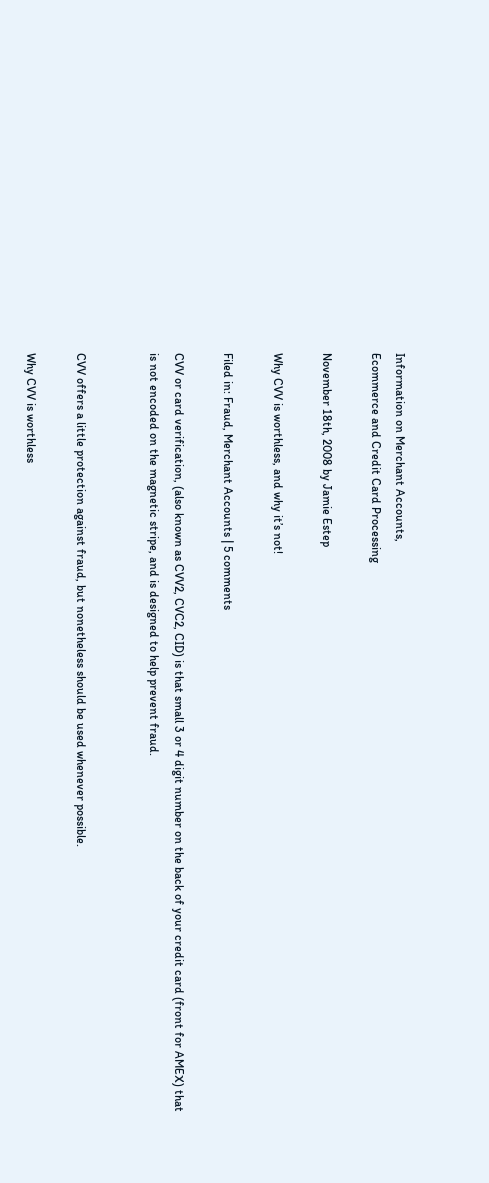Information on Merchant Accounts,
Ecommerce and Credit Card Processing

November 18th, 2008 by Jamie Estep

Why CVV is worthless, and why it’s not!

Filed in: Fraud, Merchant Accounts | 5 comments

CVV or card verification, (also known as CVV2, CVC2, CID) is that small 3 or 4 digit number on the back of your credit card (front for AMEX) that is not encoded on the magnetic stripe, and is designed to help prevent fraud.


CVV offers a little protection against fraud, but nonetheless should be used whenever possible.

Why CVV is worthless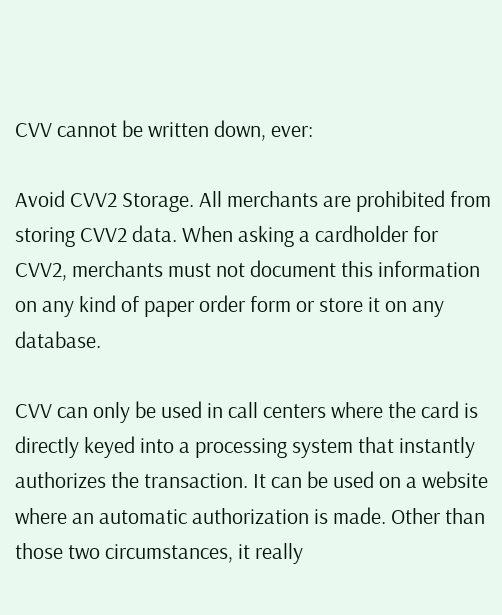CVV cannot be written down, ever:

Avoid CVV2 Storage. All merchants are prohibited from storing CVV2 data. When asking a cardholder for CVV2, merchants must not document this information on any kind of paper order form or store it on any database.

CVV can only be used in call centers where the card is directly keyed into a processing system that instantly authorizes the transaction. It can be used on a website where an automatic authorization is made. Other than those two circumstances, it really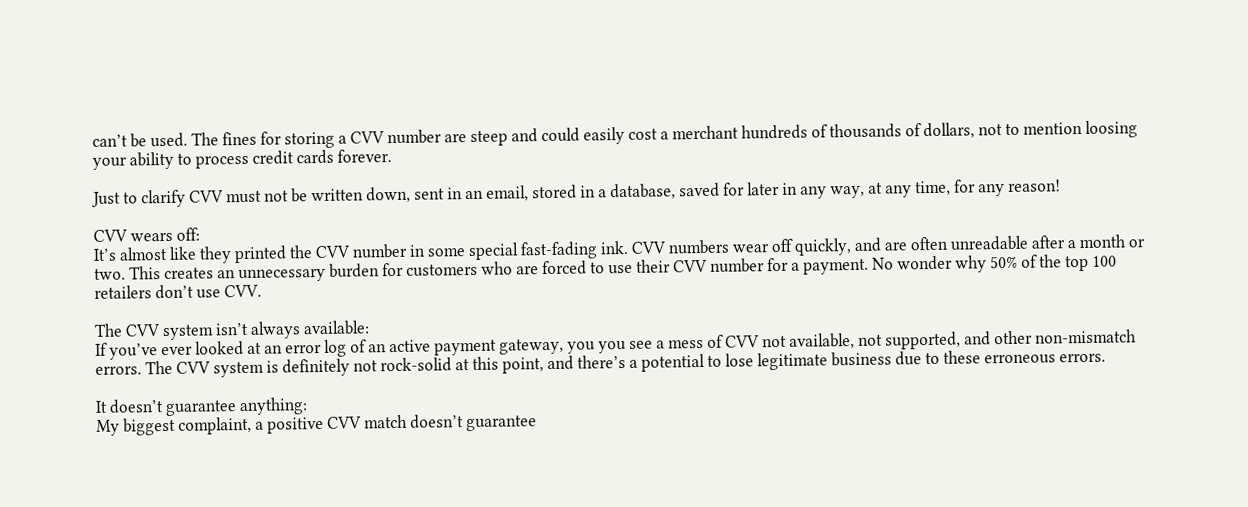can’t be used. The fines for storing a CVV number are steep and could easily cost a merchant hundreds of thousands of dollars, not to mention loosing your ability to process credit cards forever.

Just to clarify CVV must not be written down, sent in an email, stored in a database, saved for later in any way, at any time, for any reason!

CVV wears off:
It’s almost like they printed the CVV number in some special fast-fading ink. CVV numbers wear off quickly, and are often unreadable after a month or two. This creates an unnecessary burden for customers who are forced to use their CVV number for a payment. No wonder why 50% of the top 100 retailers don’t use CVV.

The CVV system isn’t always available:
If you’ve ever looked at an error log of an active payment gateway, you you see a mess of CVV not available, not supported, and other non-mismatch errors. The CVV system is definitely not rock-solid at this point, and there’s a potential to lose legitimate business due to these erroneous errors.

It doesn’t guarantee anything:
My biggest complaint, a positive CVV match doesn’t guarantee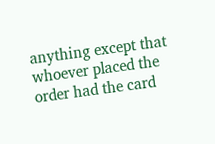anything except that whoever placed the order had the card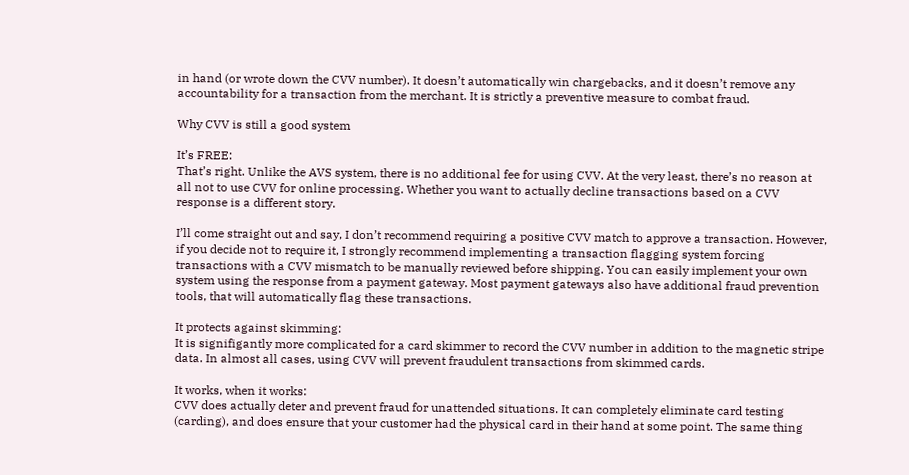in hand (or wrote down the CVV number). It doesn’t automatically win chargebacks, and it doesn’t remove any accountability for a transaction from the merchant. It is strictly a preventive measure to combat fraud.

Why CVV is still a good system

It’s FREE:
That’s right. Unlike the AVS system, there is no additional fee for using CVV. At the very least, there’s no reason at all not to use CVV for online processing. Whether you want to actually decline transactions based on a CVV response is a different story.

I’ll come straight out and say, I don’t recommend requiring a positive CVV match to approve a transaction. However, if you decide not to require it, I strongly recommend implementing a transaction flagging system forcing transactions with a CVV mismatch to be manually reviewed before shipping. You can easily implement your own system using the response from a payment gateway. Most payment gateways also have additional fraud prevention tools, that will automatically flag these transactions.

It protects against skimming:
It is signifigantly more complicated for a card skimmer to record the CVV number in addition to the magnetic stripe data. In almost all cases, using CVV will prevent fraudulent transactions from skimmed cards.

It works, when it works:
CVV does actually deter and prevent fraud for unattended situations. It can completely eliminate card testing (carding), and does ensure that your customer had the physical card in their hand at some point. The same thing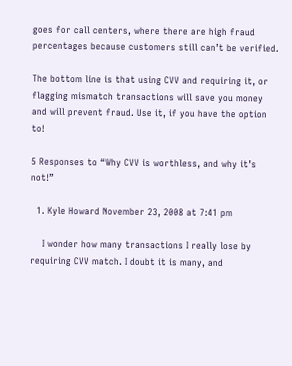goes for call centers, where there are high fraud percentages because customers still can’t be verified.

The bottom line is that using CVV and requiring it, or flagging mismatch transactions will save you money and will prevent fraud. Use it, if you have the option to!

5 Responses to “Why CVV is worthless, and why it’s not!”

  1. Kyle Howard November 23, 2008 at 7:41 pm

    I wonder how many transactions I really lose by requiring CVV match. I doubt it is many, and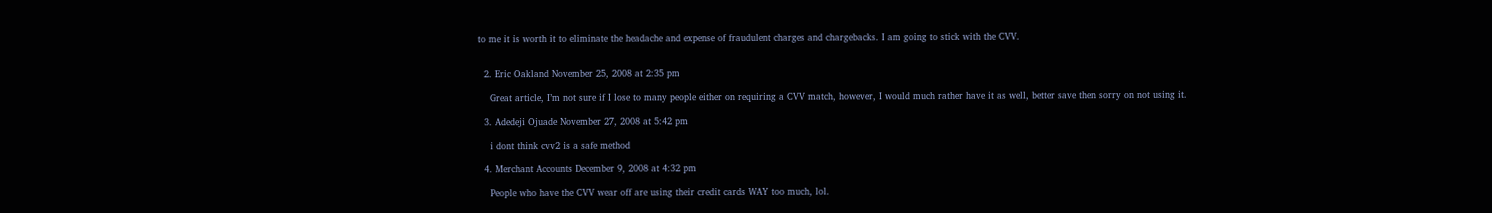to me it is worth it to eliminate the headache and expense of fraudulent charges and chargebacks. I am going to stick with the CVV.


  2. Eric Oakland November 25, 2008 at 2:35 pm

    Great article, I’m not sure if I lose to many people either on requiring a CVV match, however, I would much rather have it as well, better save then sorry on not using it.

  3. Adedeji Ojuade November 27, 2008 at 5:42 pm

    i dont think cvv2 is a safe method

  4. Merchant Accounts December 9, 2008 at 4:32 pm

    People who have the CVV wear off are using their credit cards WAY too much, lol.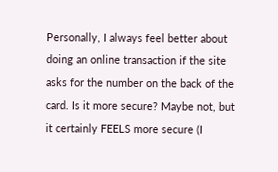Personally, I always feel better about doing an online transaction if the site asks for the number on the back of the card. Is it more secure? Maybe not, but it certainly FEELS more secure (I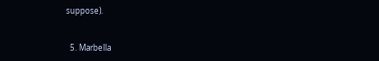suppose).


  5. Marbella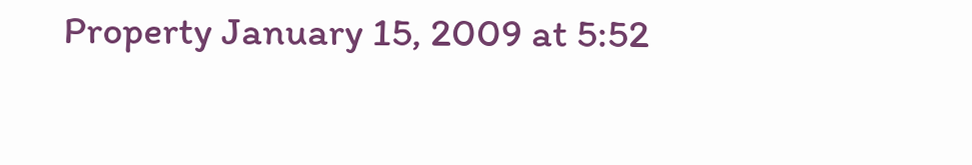Property January 15, 2009 at 5:52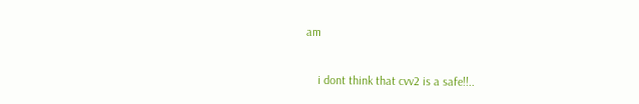am

    i dont think that cvv2 is a safe!!..